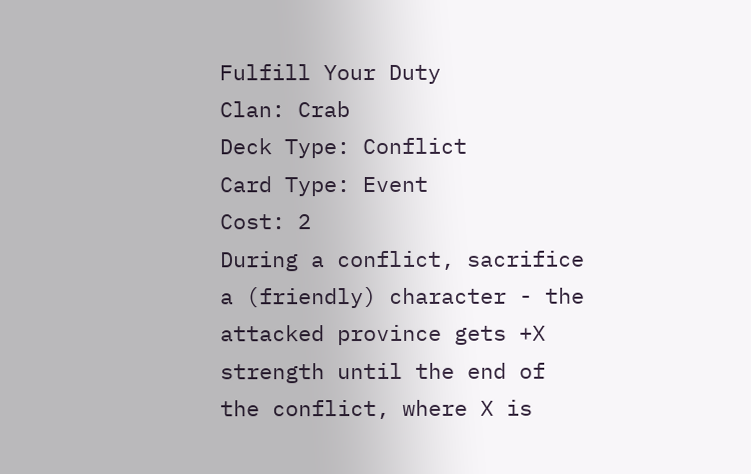Fulfill Your Duty
Clan: Crab
Deck Type: Conflict
Card Type: Event
Cost: 2
During a conflict, sacrifice a (friendly) character - the attacked province gets +X strength until the end of the conflict, where X is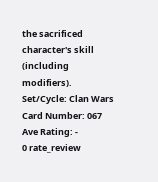the sacrificed character's skill (including modifiers).
Set/Cycle: Clan Wars
Card Number: 067
Ave Rating: -
0 rate_review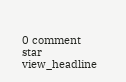0 comment    star    view_headline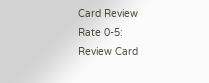Card Review
Rate 0-5:
Review Card